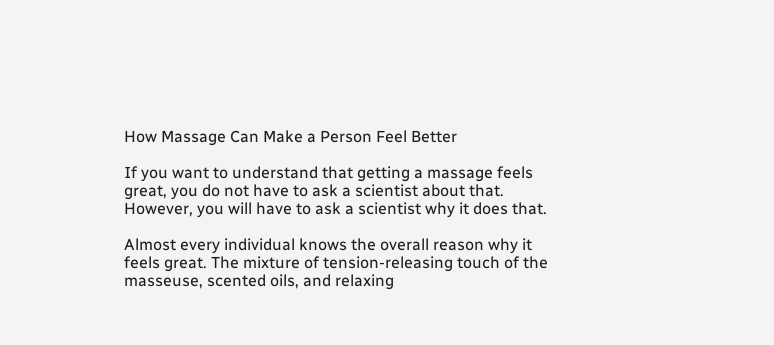How Massage Can Make a Person Feel Better

If you want to understand that getting a massage feels great, you do not have to ask a scientist about that. However, you will have to ask a scientist why it does that.

Almost every individual knows the overall reason why it feels great. The mixture of tension-releasing touch of the masseuse, scented oils, and relaxing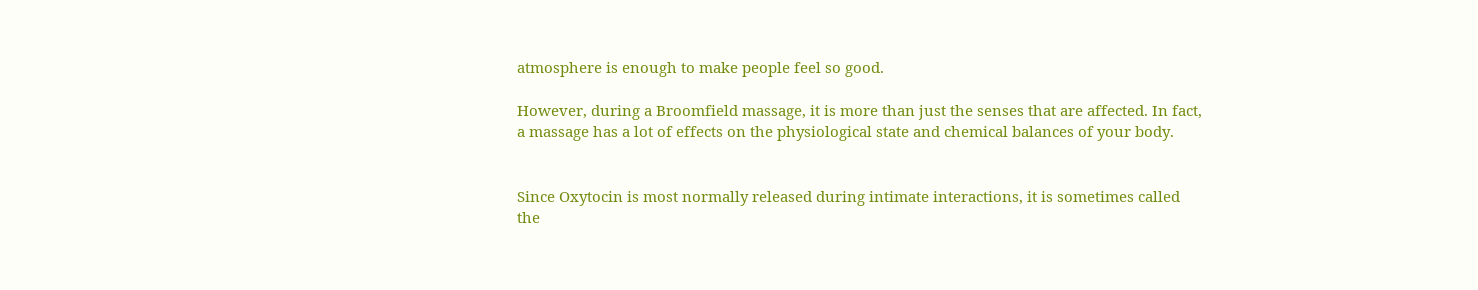atmosphere is enough to make people feel so good.

However, during a Broomfield massage, it is more than just the senses that are affected. In fact, a massage has a lot of effects on the physiological state and chemical balances of your body.


Since Oxytocin is most normally released during intimate interactions, it is sometimes called the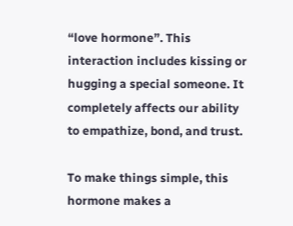“love hormone”. This interaction includes kissing or hugging a special someone. It completely affects our ability to empathize, bond, and trust.

To make things simple, this hormone makes a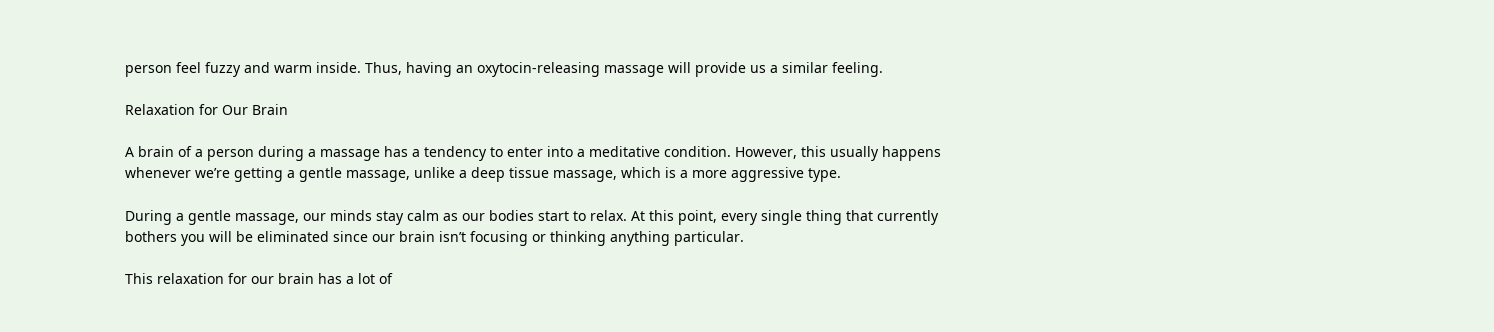person feel fuzzy and warm inside. Thus, having an oxytocin-releasing massage will provide us a similar feeling.

Relaxation for Our Brain

A brain of a person during a massage has a tendency to enter into a meditative condition. However, this usually happens whenever we’re getting a gentle massage, unlike a deep tissue massage, which is a more aggressive type.

During a gentle massage, our minds stay calm as our bodies start to relax. At this point, every single thing that currently bothers you will be eliminated since our brain isn’t focusing or thinking anything particular.

This relaxation for our brain has a lot of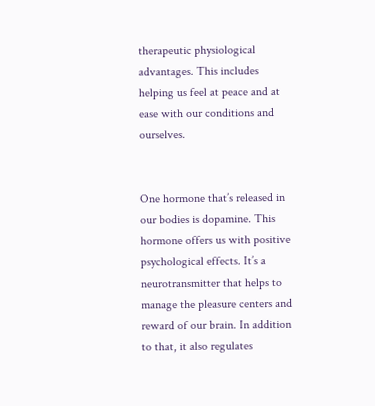therapeutic physiological advantages. This includes helping us feel at peace and at ease with our conditions and ourselves.


One hormone that’s released in our bodies is dopamine. This hormone offers us with positive psychological effects. It’s a neurotransmitter that helps to manage the pleasure centers and reward of our brain. In addition to that, it also regulates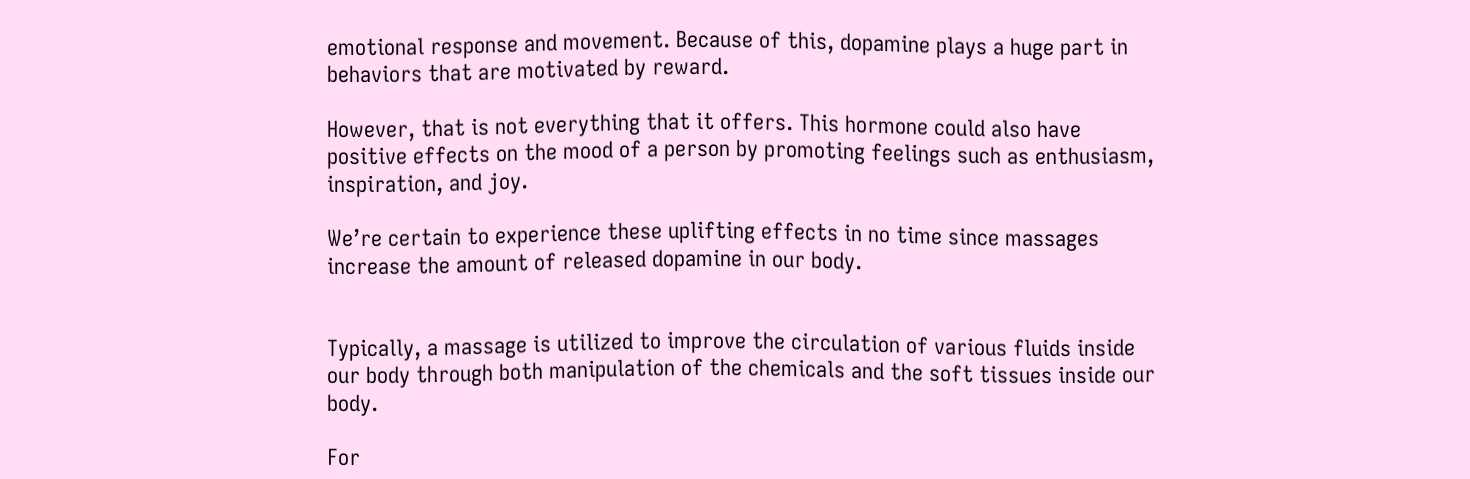emotional response and movement. Because of this, dopamine plays a huge part in behaviors that are motivated by reward.

However, that is not everything that it offers. This hormone could also have positive effects on the mood of a person by promoting feelings such as enthusiasm, inspiration, and joy.

We’re certain to experience these uplifting effects in no time since massages increase the amount of released dopamine in our body.


Typically, a massage is utilized to improve the circulation of various fluids inside our body through both manipulation of the chemicals and the soft tissues inside our body.

For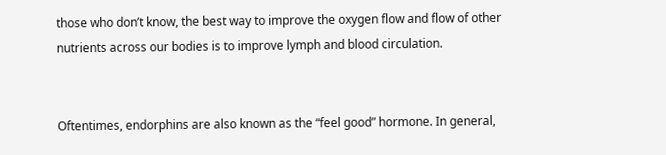those who don’t know, the best way to improve the oxygen flow and flow of other nutrients across our bodies is to improve lymph and blood circulation.


Oftentimes, endorphins are also known as the “feel good” hormone. In general,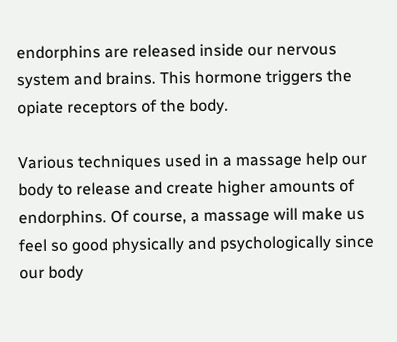endorphins are released inside our nervous system and brains. This hormone triggers the opiate receptors of the body.

Various techniques used in a massage help our body to release and create higher amounts of endorphins. Of course, a massage will make us feel so good physically and psychologically since our body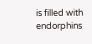is filled with endorphins